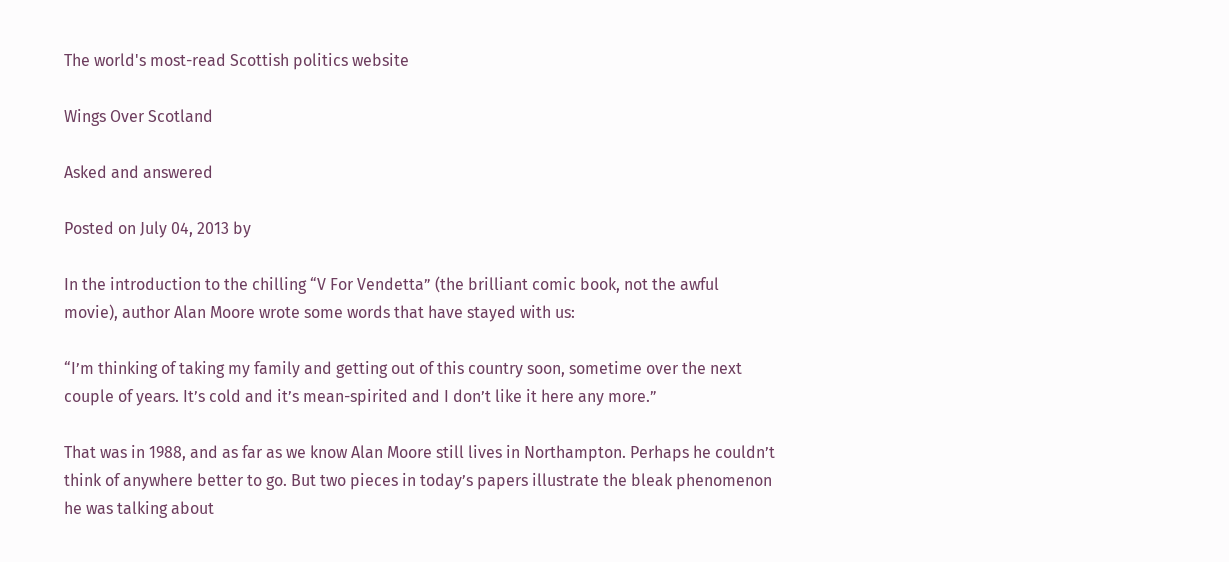The world's most-read Scottish politics website

Wings Over Scotland

Asked and answered

Posted on July 04, 2013 by

In the introduction to the chilling “V For Vendetta” (the brilliant comic book, not the awful movie), author Alan Moore wrote some words that have stayed with us:

“I’m thinking of taking my family and getting out of this country soon, sometime over the next couple of years. It’s cold and it’s mean-spirited and I don’t like it here any more.”

That was in 1988, and as far as we know Alan Moore still lives in Northampton. Perhaps he couldn’t think of anywhere better to go. But two pieces in today’s papers illustrate the bleak phenomenon he was talking about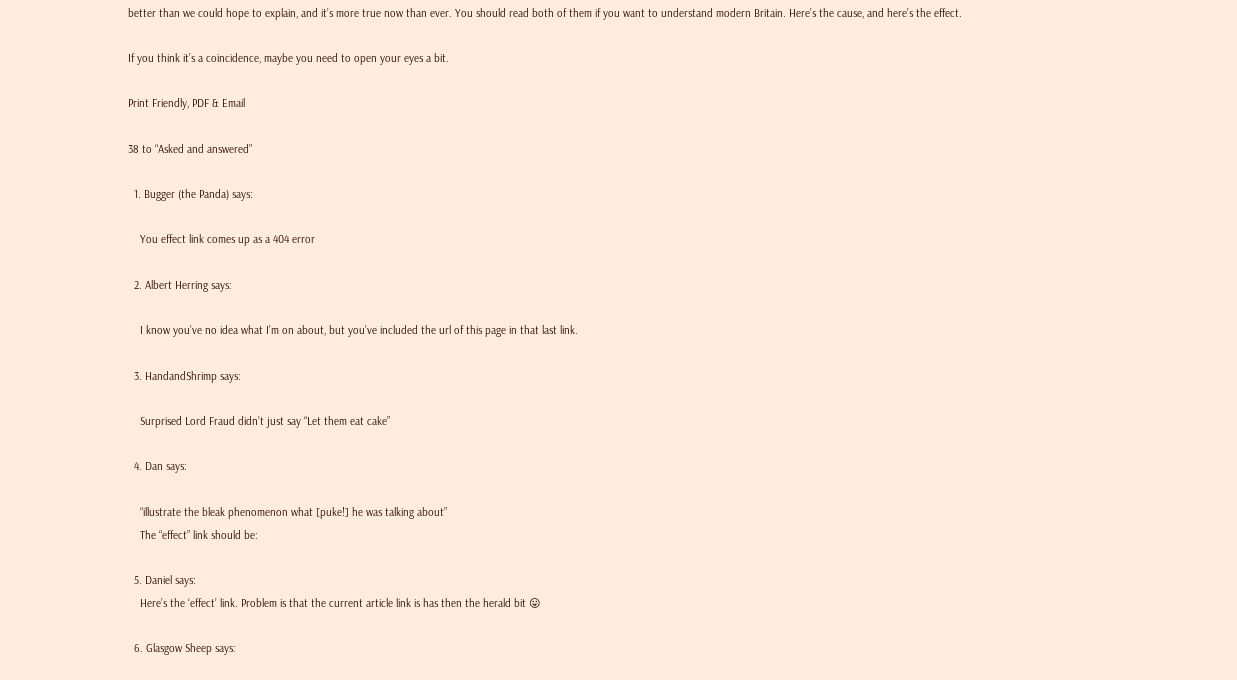better than we could hope to explain, and it’s more true now than ever. You should read both of them if you want to understand modern Britain. Here’s the cause, and here’s the effect.

If you think it’s a coincidence, maybe you need to open your eyes a bit.

Print Friendly, PDF & Email

38 to “Asked and answered”

  1. Bugger (the Panda) says:

    You effect link comes up as a 404 error

  2. Albert Herring says:

    I know you’ve no idea what I’m on about, but you’ve included the url of this page in that last link.

  3. HandandShrimp says:

    Surprised Lord Fraud didn’t just say “Let them eat cake”

  4. Dan says:

    “illustrate the bleak phenomenon what [puke!] he was talking about”
    The “effect” link should be:

  5. Daniel says:
    Here’s the ‘effect’ link. Problem is that the current article link is has then the herald bit 😛

  6. Glasgow Sheep says: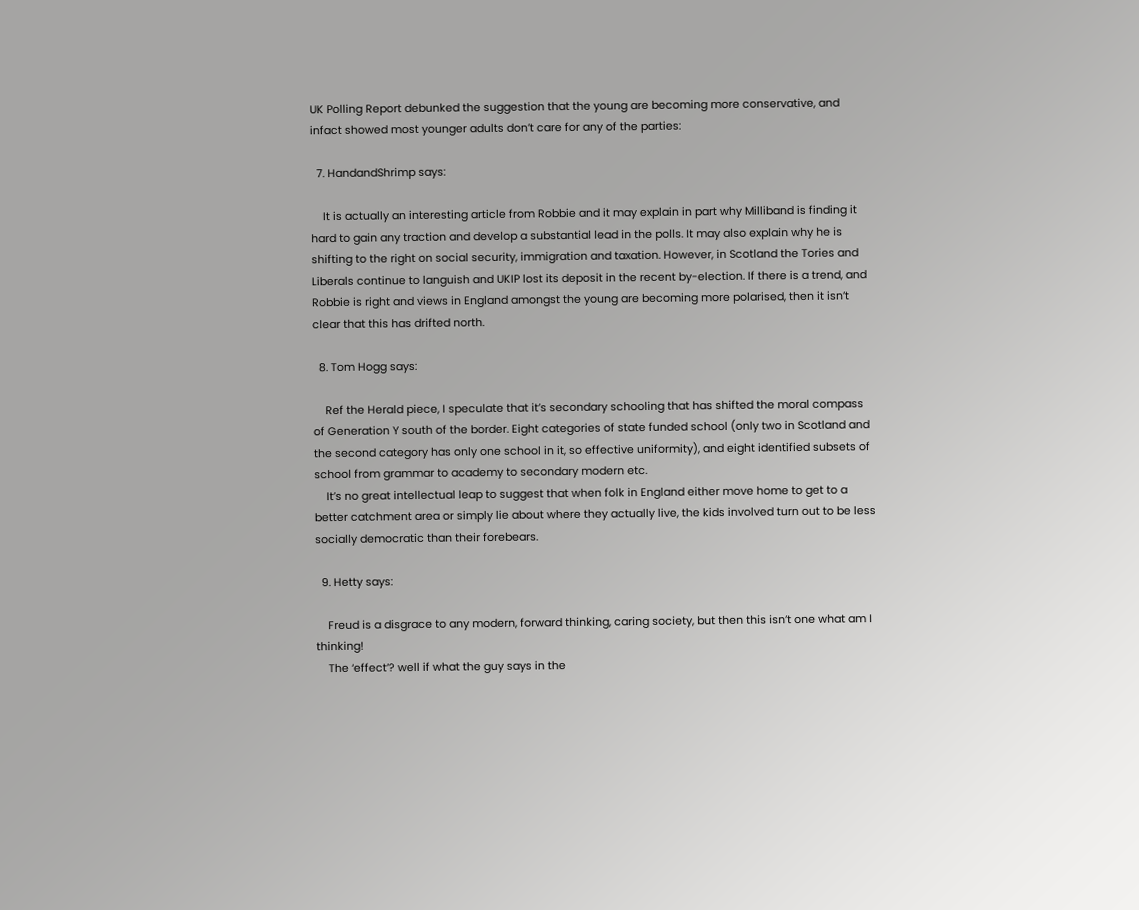UK Polling Report debunked the suggestion that the young are becoming more conservative, and infact showed most younger adults don’t care for any of the parties:

  7. HandandShrimp says:

    It is actually an interesting article from Robbie and it may explain in part why Milliband is finding it hard to gain any traction and develop a substantial lead in the polls. It may also explain why he is shifting to the right on social security, immigration and taxation. However, in Scotland the Tories and Liberals continue to languish and UKIP lost its deposit in the recent by-election. If there is a trend, and Robbie is right and views in England amongst the young are becoming more polarised, then it isn’t clear that this has drifted north.

  8. Tom Hogg says:

    Ref the Herald piece, I speculate that it’s secondary schooling that has shifted the moral compass of Generation Y south of the border. Eight categories of state funded school (only two in Scotland and the second category has only one school in it, so effective uniformity), and eight identified subsets of school from grammar to academy to secondary modern etc.
    It’s no great intellectual leap to suggest that when folk in England either move home to get to a better catchment area or simply lie about where they actually live, the kids involved turn out to be less socially democratic than their forebears.

  9. Hetty says:

    Freud is a disgrace to any modern, forward thinking, caring society, but then this isn’t one what am I thinking!
    The ‘effect’? well if what the guy says in the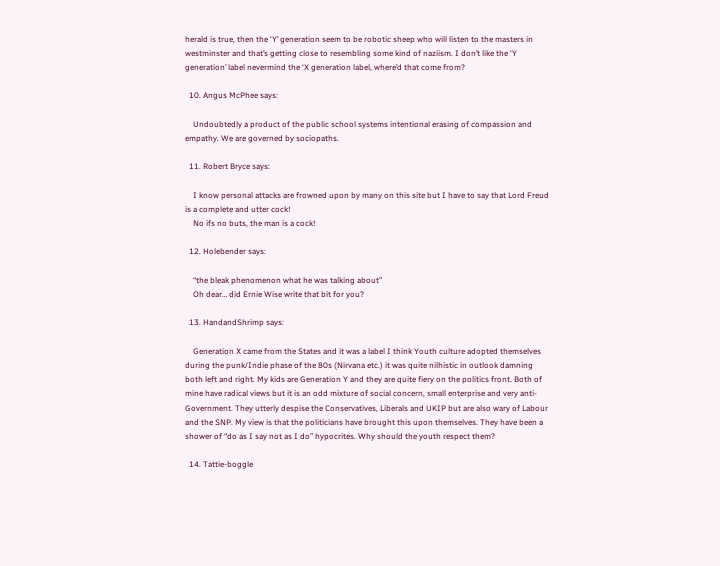herald is true, then the ‘Y’ generation seem to be robotic sheep who will listen to the masters in westminster and that’s getting close to resembling some kind of naziism. I don’t like the ‘Y generation’ label nevermind the ‘X generation label, where’d that come from?

  10. Angus McPhee says:

    Undoubtedly a product of the public school systems intentional erasing of compassion and empathy. We are governed by sociopaths.

  11. Robert Bryce says:

    I know personal attacks are frowned upon by many on this site but I have to say that Lord Freud is a complete and utter cock!
    No ifs no buts, the man is a cock!

  12. Holebender says:

    “the bleak phenomenon what he was talking about”
    Oh dear… did Ernie Wise write that bit for you?

  13. HandandShrimp says:

    Generation X came from the States and it was a label I think Youth culture adopted themselves during the punk/Indie phase of the 80s (Nirvana etc.) it was quite nilhistic in outlook damning both left and right. My kids are Generation Y and they are quite fiery on the politics front. Both of mine have radical views but it is an odd mixture of social concern, small enterprise and very anti-Government. They utterly despise the Conservatives, Liberals and UKIP but are also wary of Labour and the SNP. My view is that the politicians have brought this upon themselves. They have been a shower of “do as I say not as I do” hypocrites. Why should the youth respect them?

  14. Tattie-boggle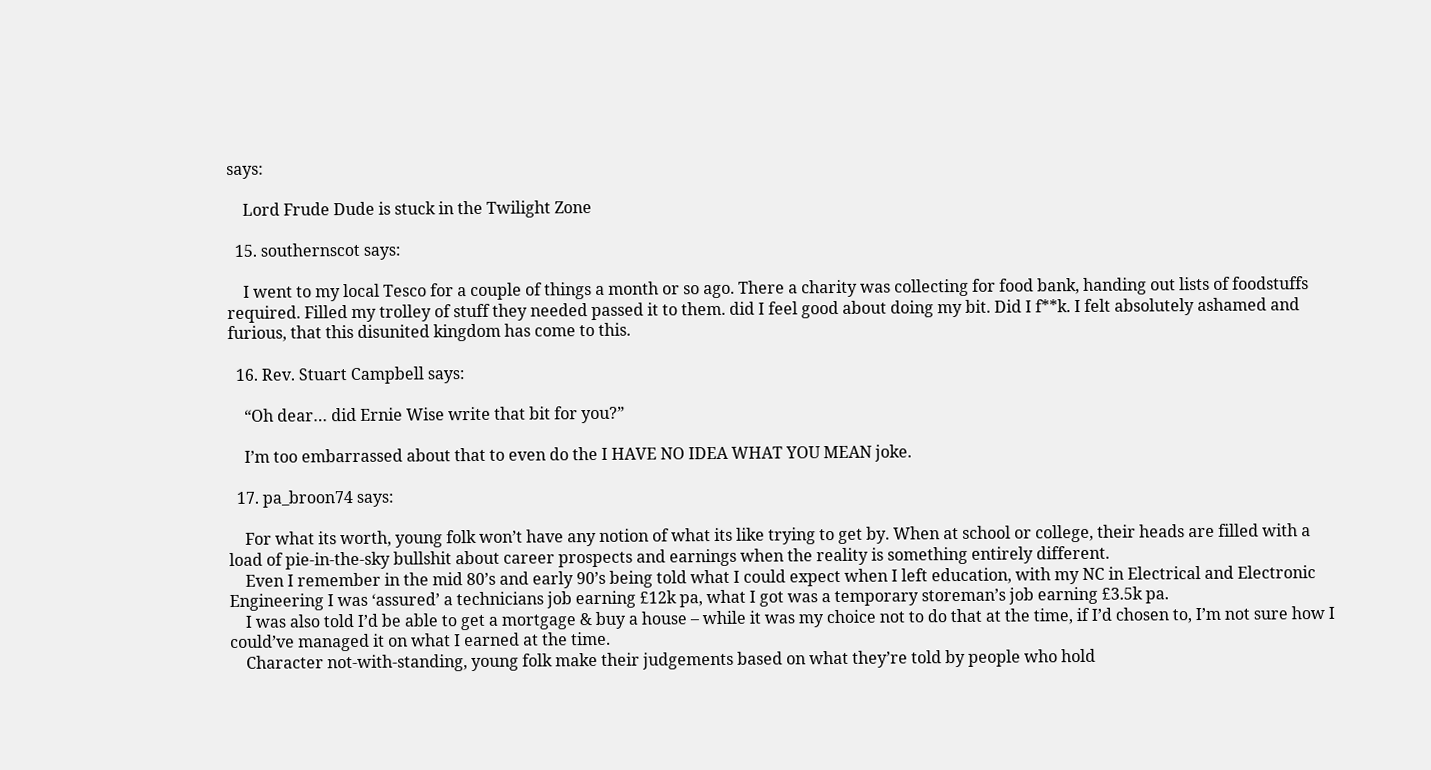says:

    Lord Frude Dude is stuck in the Twilight Zone

  15. southernscot says:

    I went to my local Tesco for a couple of things a month or so ago. There a charity was collecting for food bank, handing out lists of foodstuffs required. Filled my trolley of stuff they needed passed it to them. did I feel good about doing my bit. Did I f**k. I felt absolutely ashamed and furious, that this disunited kingdom has come to this.

  16. Rev. Stuart Campbell says:

    “Oh dear… did Ernie Wise write that bit for you?”

    I’m too embarrassed about that to even do the I HAVE NO IDEA WHAT YOU MEAN joke.

  17. pa_broon74 says:

    For what its worth, young folk won’t have any notion of what its like trying to get by. When at school or college, their heads are filled with a load of pie-in-the-sky bullshit about career prospects and earnings when the reality is something entirely different.
    Even I remember in the mid 80’s and early 90’s being told what I could expect when I left education, with my NC in Electrical and Electronic Engineering I was ‘assured’ a technicians job earning £12k pa, what I got was a temporary storeman’s job earning £3.5k pa.
    I was also told I’d be able to get a mortgage & buy a house – while it was my choice not to do that at the time, if I’d chosen to, I’m not sure how I could’ve managed it on what I earned at the time.
    Character not-with-standing, young folk make their judgements based on what they’re told by people who hold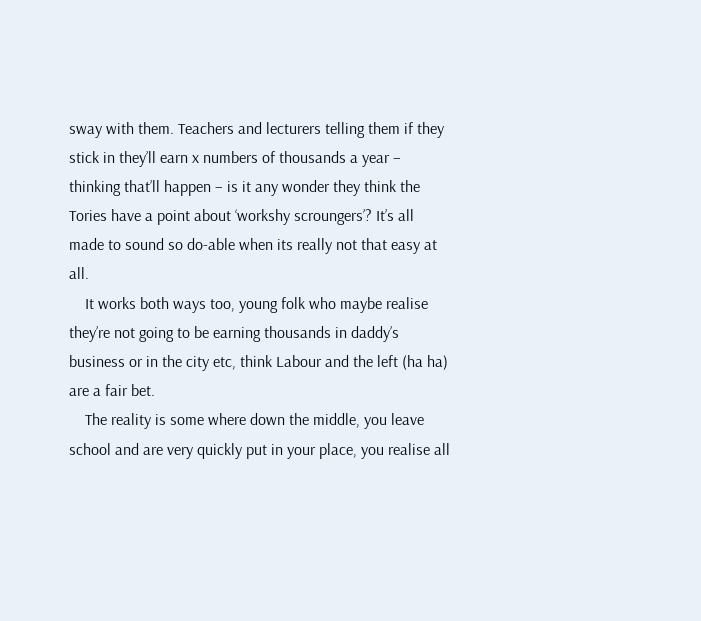sway with them. Teachers and lecturers telling them if they stick in they’ll earn x numbers of thousands a year – thinking that’ll happen – is it any wonder they think the Tories have a point about ‘workshy scroungers’? It’s all made to sound so do-able when its really not that easy at all.
    It works both ways too, young folk who maybe realise they’re not going to be earning thousands in daddy’s business or in the city etc, think Labour and the left (ha ha) are a fair bet.
    The reality is some where down the middle, you leave school and are very quickly put in your place, you realise all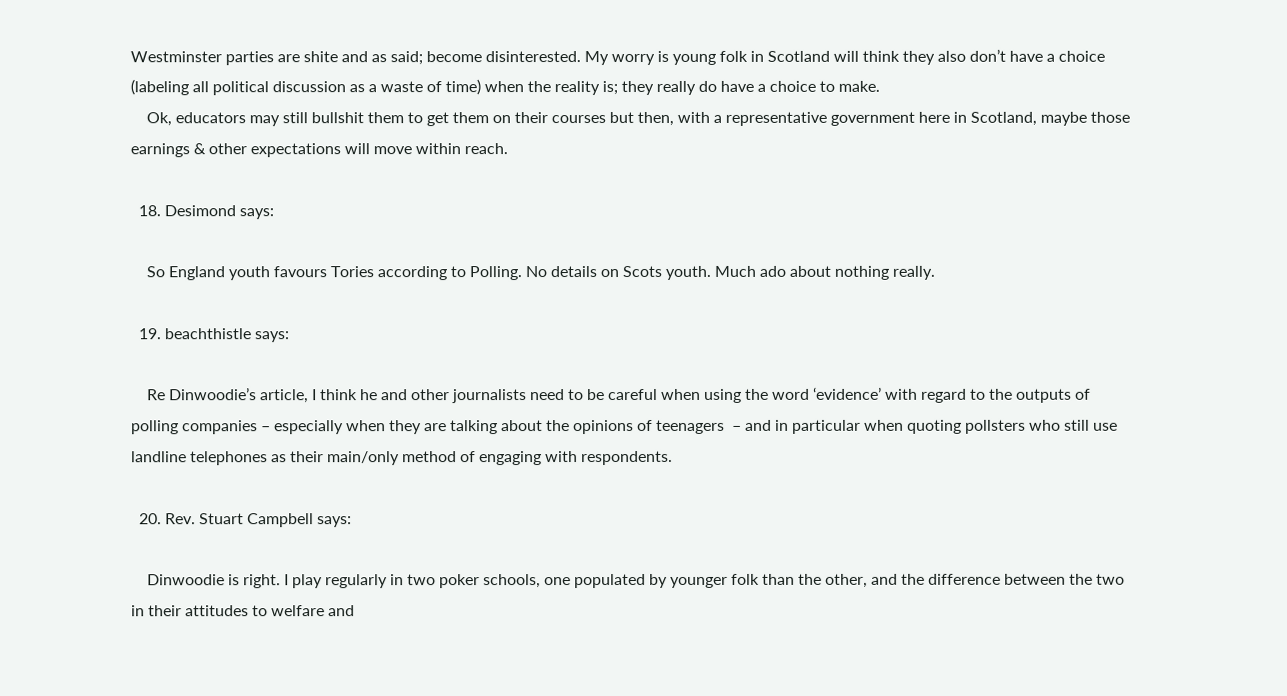Westminster parties are shite and as said; become disinterested. My worry is young folk in Scotland will think they also don’t have a choice (labeling all political discussion as a waste of time) when the reality is; they really do have a choice to make.
    Ok, educators may still bullshit them to get them on their courses but then, with a representative government here in Scotland, maybe those earnings & other expectations will move within reach.

  18. Desimond says:

    So England youth favours Tories according to Polling. No details on Scots youth. Much ado about nothing really.

  19. beachthistle says:

    Re Dinwoodie’s article, I think he and other journalists need to be careful when using the word ‘evidence’ with regard to the outputs of polling companies – especially when they are talking about the opinions of teenagers  – and in particular when quoting pollsters who still use landline telephones as their main/only method of engaging with respondents.

  20. Rev. Stuart Campbell says:

    Dinwoodie is right. I play regularly in two poker schools, one populated by younger folk than the other, and the difference between the two in their attitudes to welfare and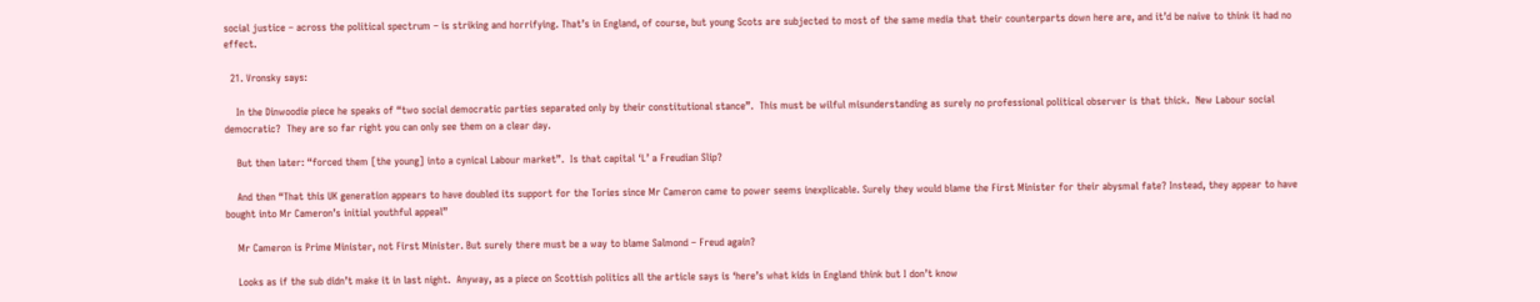social justice – across the political spectrum – is striking and horrifying. That’s in England, of course, but young Scots are subjected to most of the same media that their counterparts down here are, and it’d be naive to think it had no effect.

  21. Vronsky says:

    In the Dinwoodie piece he speaks of “two social democratic parties separated only by their constitutional stance”.  This must be wilful misunderstanding as surely no professional political observer is that thick.  New Labour social democratic?  They are so far right you can only see them on a clear day.

    But then later: “forced them [the young] into a cynical Labour market”.  Is that capital ‘L’ a Freudian Slip?

    And then “That this UK generation appears to have doubled its support for the Tories since Mr Cameron came to power seems inexplicable. Surely they would blame the First Minister for their abysmal fate? Instead, they appear to have bought into Mr Cameron’s initial youthful appeal”

    Mr Cameron is Prime Minister, not First Minister. But surely there must be a way to blame Salmond – Freud again?

    Looks as if the sub didn’t make it in last night.  Anyway, as a piece on Scottish politics all the article says is ‘here’s what kids in England think but I don’t know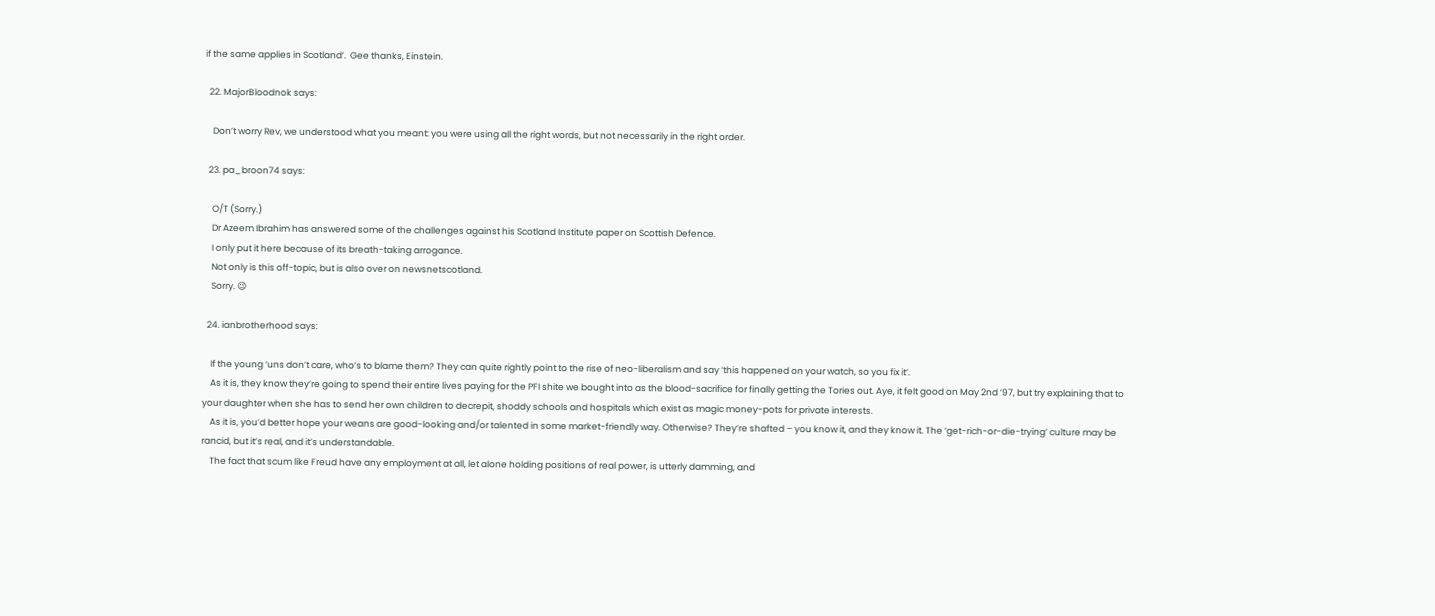if the same applies in Scotland’.  Gee thanks, Einstein.

  22. MajorBloodnok says:

    Don’t worry Rev, we understood what you meant: you were using all the right words, but not necessarily in the right order.

  23. pa_broon74 says:

    O/T (Sorry.)
    Dr Azeem Ibrahim has answered some of the challenges against his Scotland Institute paper on Scottish Defence.
    I only put it here because of its breath-taking arrogance.
    Not only is this off-topic, but is also over on newsnetscotland.
    Sorry. 😉

  24. ianbrotherhood says:

    If the young ‘uns don’t care, who’s to blame them? They can quite rightly point to the rise of neo-liberalism and say ‘this happened on your watch, so you fix it’.
    As it is, they know they’re going to spend their entire lives paying for the PFI shite we bought into as the blood-sacrifice for finally getting the Tories out. Aye, it felt good on May 2nd ’97, but try explaining that to your daughter when she has to send her own children to decrepit, shoddy schools and hospitals which exist as magic money-pots for private interests.
    As it is, you’d better hope your weans are good-looking and/or talented in some market-friendly way. Otherwise? They’re shafted – you know it, and they know it. The ‘get-rich-or-die-trying’ culture may be rancid, but it’s real, and it’s understandable.
    The fact that scum like Freud have any employment at all, let alone holding positions of real power, is utterly damming, and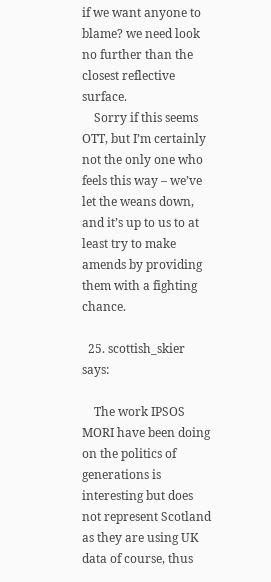if we want anyone to blame? we need look no further than the closest reflective surface.
    Sorry if this seems OTT, but I’m certainly not the only one who feels this way – we’ve let the weans down, and it’s up to us to at least try to make amends by providing them with a fighting chance.

  25. scottish_skier says:

    The work IPSOS MORI have been doing on the politics of generations is interesting but does not represent Scotland as they are using UK data of course, thus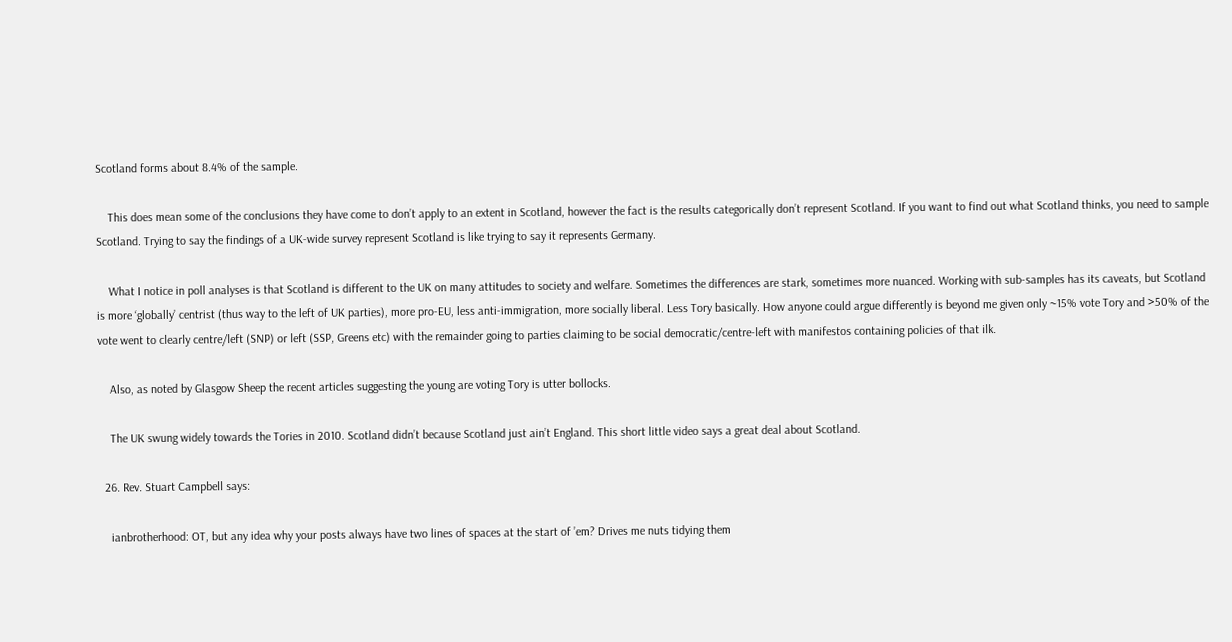Scotland forms about 8.4% of the sample.

    This does mean some of the conclusions they have come to don’t apply to an extent in Scotland, however the fact is the results categorically don’t represent Scotland. If you want to find out what Scotland thinks, you need to sample Scotland. Trying to say the findings of a UK-wide survey represent Scotland is like trying to say it represents Germany.

    What I notice in poll analyses is that Scotland is different to the UK on many attitudes to society and welfare. Sometimes the differences are stark, sometimes more nuanced. Working with sub-samples has its caveats, but Scotland is more ‘globally’ centrist (thus way to the left of UK parties), more pro-EU, less anti-immigration, more socially liberal. Less Tory basically. How anyone could argue differently is beyond me given only ~15% vote Tory and >50% of the vote went to clearly centre/left (SNP) or left (SSP, Greens etc) with the remainder going to parties claiming to be social democratic/centre-left with manifestos containing policies of that ilk.

    Also, as noted by Glasgow Sheep the recent articles suggesting the young are voting Tory is utter bollocks.

    The UK swung widely towards the Tories in 2010. Scotland didn’t because Scotland just ain’t England. This short little video says a great deal about Scotland.

  26. Rev. Stuart Campbell says:

    ianbrotherhood: OT, but any idea why your posts always have two lines of spaces at the start of ’em? Drives me nuts tidying them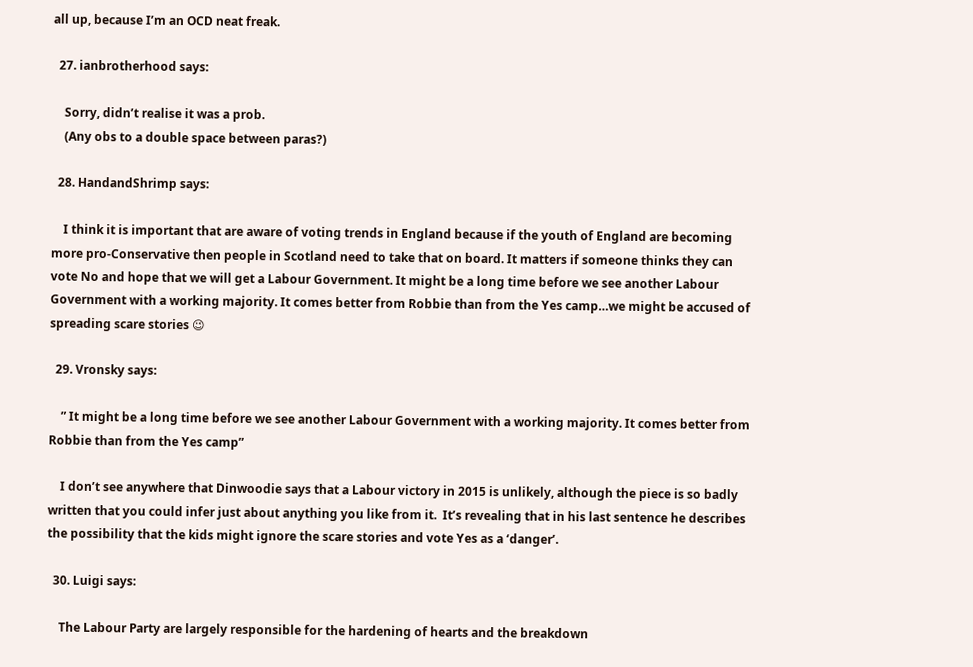all up, because I’m an OCD neat freak.

  27. ianbrotherhood says:

    Sorry, didn’t realise it was a prob.
    (Any obs to a double space between paras?)

  28. HandandShrimp says:

    I think it is important that are aware of voting trends in England because if the youth of England are becoming more pro-Conservative then people in Scotland need to take that on board. It matters if someone thinks they can vote No and hope that we will get a Labour Government. It might be a long time before we see another Labour Government with a working majority. It comes better from Robbie than from the Yes camp…we might be accused of spreading scare stories 😉

  29. Vronsky says:

    ” It might be a long time before we see another Labour Government with a working majority. It comes better from Robbie than from the Yes camp”

    I don’t see anywhere that Dinwoodie says that a Labour victory in 2015 is unlikely, although the piece is so badly written that you could infer just about anything you like from it.  It’s revealing that in his last sentence he describes the possibility that the kids might ignore the scare stories and vote Yes as a ‘danger’.

  30. Luigi says:

    The Labour Party are largely responsible for the hardening of hearts and the breakdown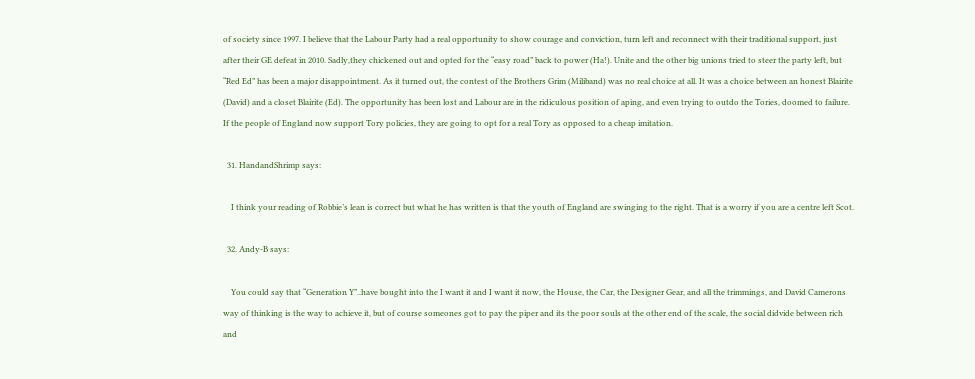of society since 1997. I believe that the Labour Party had a real opportunity to show courage and conviction, turn left and reconnect with their traditional support, just after their GE defeat in 2010. Sadly,they chickened out and opted for the “easy road” back to power (Ha!). Unite and the other big unions tried to steer the party left, but “Red Ed” has been a major disappointment. As it turned out, the contest of the Brothers Grim (Miliband) was no real choice at all. It was a choice between an honest Blairite (David) and a closet Blairite (Ed). The opportunity has been lost and Labour are in the ridiculous position of aping, and even trying to outdo the Tories, doomed to failure. If the people of England now support Tory policies, they are going to opt for a real Tory as opposed to a cheap imitation.

  31. HandandShrimp says:

    I think your reading of Robbie’s lean is correct but what he has written is that the youth of England are swinging to the right. That is a worry if you are a centre left Scot.

  32. Andy-B says:

    You could say that “Generation Y”..have bought into the I want it and I want it now, the House, the Car, the Designer Gear, and all the trimmings, and David Camerons way of thinking is the way to achieve it, but of course someones got to pay the piper and its the poor souls at the other end of the scale, the social didvide between rich and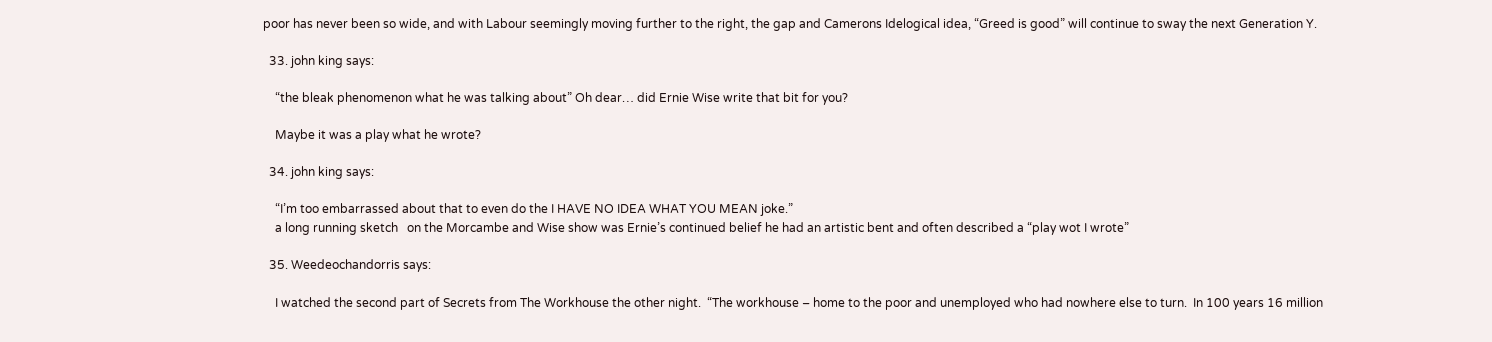poor has never been so wide, and with Labour seemingly moving further to the right, the gap and Camerons Idelogical idea, “Greed is good” will continue to sway the next Generation Y.

  33. john king says:

    “the bleak phenomenon what he was talking about” Oh dear… did Ernie Wise write that bit for you?

    Maybe it was a play what he wrote?

  34. john king says:

    “I’m too embarrassed about that to even do the I HAVE NO IDEA WHAT YOU MEAN joke.”
    a long running sketch   on the Morcambe and Wise show was Ernie’s continued belief he had an artistic bent and often described a “play wot I wrote”

  35. Weedeochandorris says:

    I watched the second part of Secrets from The Workhouse the other night.  “The workhouse – home to the poor and unemployed who had nowhere else to turn.  In 100 years 16 million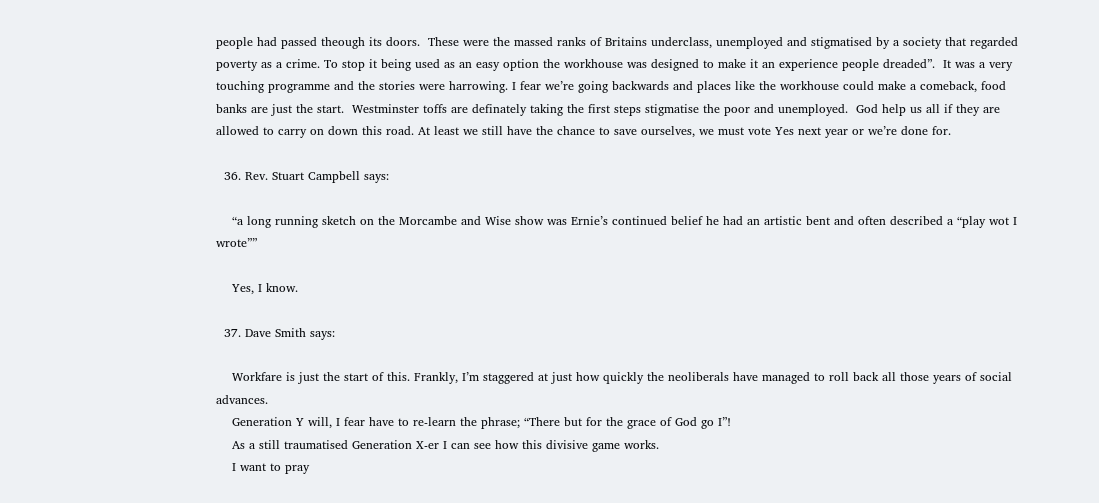people had passed theough its doors.  These were the massed ranks of Britains underclass, unemployed and stigmatised by a society that regarded poverty as a crime. To stop it being used as an easy option the workhouse was designed to make it an experience people dreaded”.  It was a very touching programme and the stories were harrowing. I fear we’re going backwards and places like the workhouse could make a comeback, food banks are just the start.  Westminster toffs are definately taking the first steps stigmatise the poor and unemployed.  God help us all if they are allowed to carry on down this road. At least we still have the chance to save ourselves, we must vote Yes next year or we’re done for.

  36. Rev. Stuart Campbell says:

    “a long running sketch on the Morcambe and Wise show was Ernie’s continued belief he had an artistic bent and often described a “play wot I wrote””

    Yes, I know.

  37. Dave Smith says:

    Workfare is just the start of this. Frankly, I’m staggered at just how quickly the neoliberals have managed to roll back all those years of social advances.
    Generation Y will, I fear have to re-learn the phrase; “There but for the grace of God go I”!
    As a still traumatised Generation X-er I can see how this divisive game works.
    I want to pray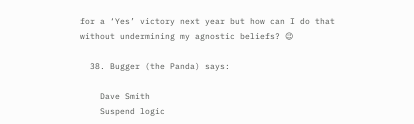for a ‘Yes’ victory next year but how can I do that without undermining my agnostic beliefs? 😉

  38. Bugger (the Panda) says:

    Dave Smith
    Suspend logic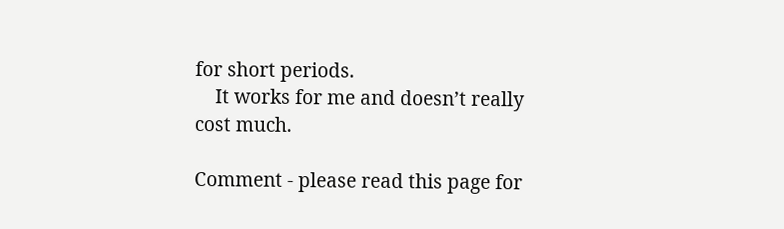for short periods.
    It works for me and doesn’t really cost much.

Comment - please read this page for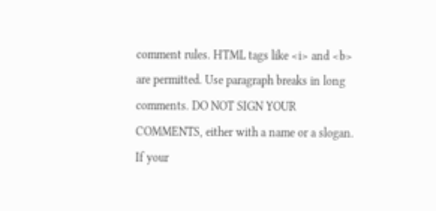comment rules. HTML tags like <i> and <b> are permitted. Use paragraph breaks in long comments. DO NOT SIGN YOUR COMMENTS, either with a name or a slogan. If your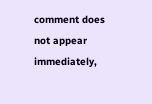comment does not appear immediately,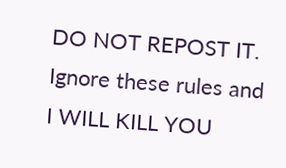DO NOT REPOST IT. Ignore these rules and I WILL KILL YOU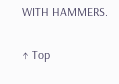WITH HAMMERS.

↑ Top